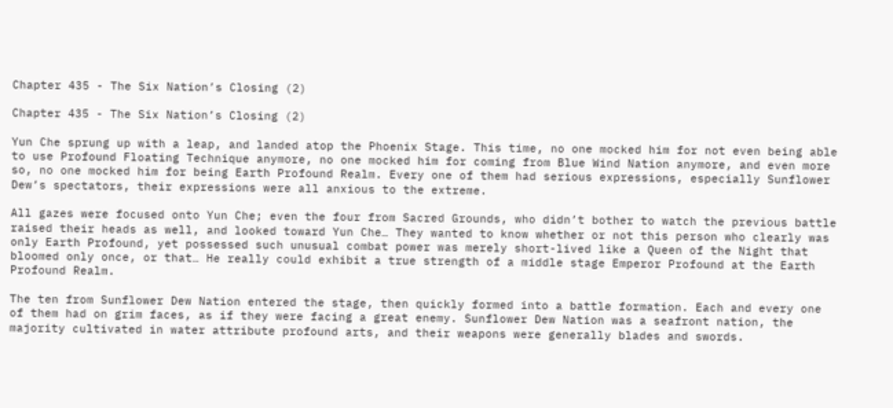Chapter 435 - The Six Nation’s Closing (2)

Chapter 435 - The Six Nation’s Closing (2)

Yun Che sprung up with a leap, and landed atop the Phoenix Stage. This time, no one mocked him for not even being able to use Profound Floating Technique anymore, no one mocked him for coming from Blue Wind Nation anymore, and even more so, no one mocked him for being Earth Profound Realm. Every one of them had serious expressions, especially Sunflower Dew’s spectators, their expressions were all anxious to the extreme.

All gazes were focused onto Yun Che; even the four from Sacred Grounds, who didn’t bother to watch the previous battle raised their heads as well, and looked toward Yun Che… They wanted to know whether or not this person who clearly was only Earth Profound, yet possessed such unusual combat power was merely short-lived like a Queen of the Night that bloomed only once, or that… He really could exhibit a true strength of a middle stage Emperor Profound at the Earth Profound Realm.

The ten from Sunflower Dew Nation entered the stage, then quickly formed into a battle formation. Each and every one of them had on grim faces, as if they were facing a great enemy. Sunflower Dew Nation was a seafront nation, the majority cultivated in water attribute profound arts, and their weapons were generally blades and swords.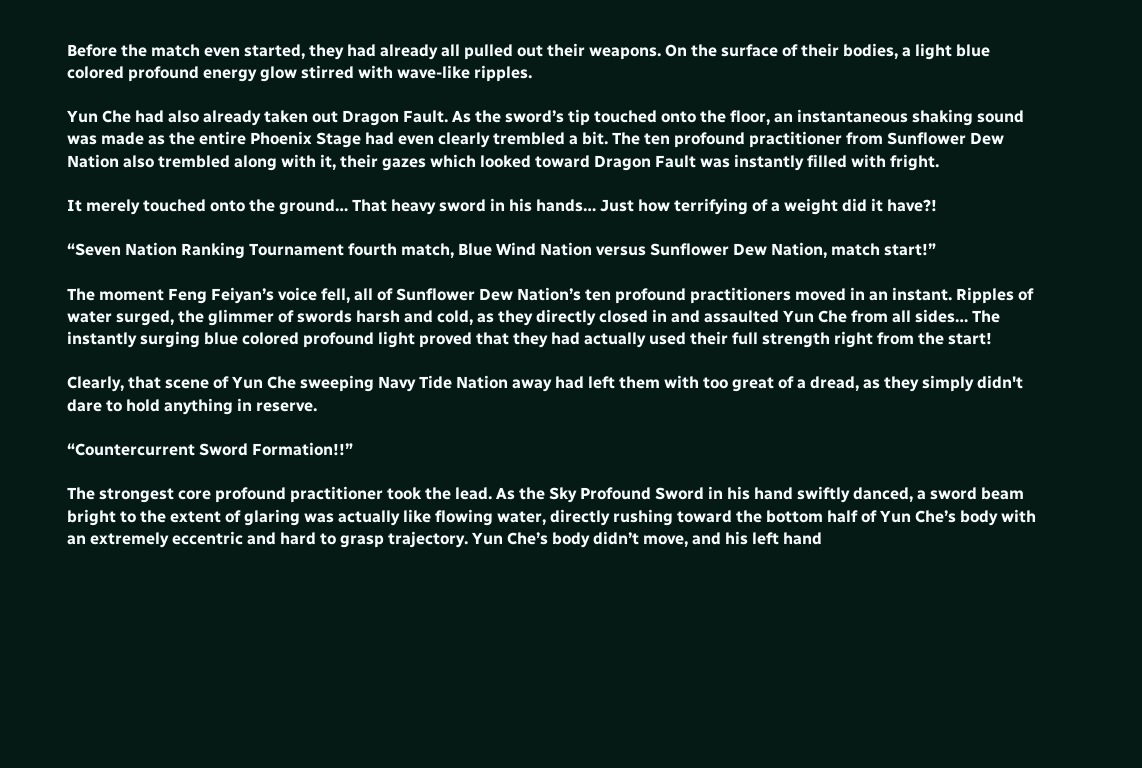Before the match even started, they had already all pulled out their weapons. On the surface of their bodies, a light blue colored profound energy glow stirred with wave-like ripples.

Yun Che had also already taken out Dragon Fault. As the sword’s tip touched onto the floor, an instantaneous shaking sound was made as the entire Phoenix Stage had even clearly trembled a bit. The ten profound practitioner from Sunflower Dew Nation also trembled along with it, their gazes which looked toward Dragon Fault was instantly filled with fright.

It merely touched onto the ground… That heavy sword in his hands… Just how terrifying of a weight did it have?!

“Seven Nation Ranking Tournament fourth match, Blue Wind Nation versus Sunflower Dew Nation, match start!”

The moment Feng Feiyan’s voice fell, all of Sunflower Dew Nation’s ten profound practitioners moved in an instant. Ripples of water surged, the glimmer of swords harsh and cold, as they directly closed in and assaulted Yun Che from all sides… The instantly surging blue colored profound light proved that they had actually used their full strength right from the start!

Clearly, that scene of Yun Che sweeping Navy Tide Nation away had left them with too great of a dread, as they simply didn't dare to hold anything in reserve.

“Countercurrent Sword Formation!!”

The strongest core profound practitioner took the lead. As the Sky Profound Sword in his hand swiftly danced, a sword beam bright to the extent of glaring was actually like flowing water, directly rushing toward the bottom half of Yun Che’s body with an extremely eccentric and hard to grasp trajectory. Yun Che’s body didn’t move, and his left hand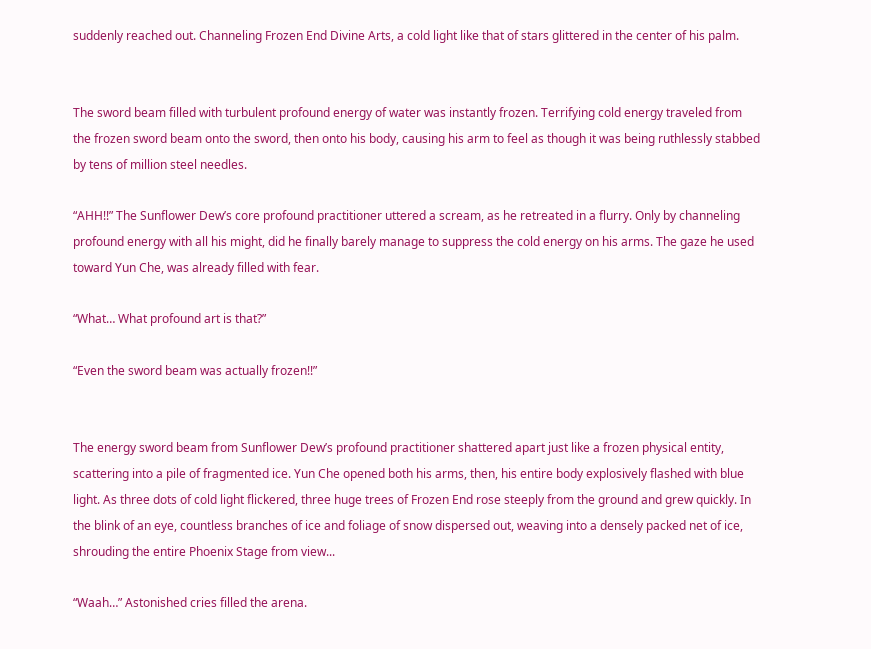suddenly reached out. Channeling Frozen End Divine Arts, a cold light like that of stars glittered in the center of his palm.


The sword beam filled with turbulent profound energy of water was instantly frozen. Terrifying cold energy traveled from the frozen sword beam onto the sword, then onto his body, causing his arm to feel as though it was being ruthlessly stabbed by tens of million steel needles.

“AHH!!” The Sunflower Dew’s core profound practitioner uttered a scream, as he retreated in a flurry. Only by channeling profound energy with all his might, did he finally barely manage to suppress the cold energy on his arms. The gaze he used toward Yun Che, was already filled with fear.

“What… What profound art is that?”

“Even the sword beam was actually frozen!!”


The energy sword beam from Sunflower Dew’s profound practitioner shattered apart just like a frozen physical entity, scattering into a pile of fragmented ice. Yun Che opened both his arms, then, his entire body explosively flashed with blue light. As three dots of cold light flickered, three huge trees of Frozen End rose steeply from the ground and grew quickly. In the blink of an eye, countless branches of ice and foliage of snow dispersed out, weaving into a densely packed net of ice, shrouding the entire Phoenix Stage from view...

“Waah…” Astonished cries filled the arena.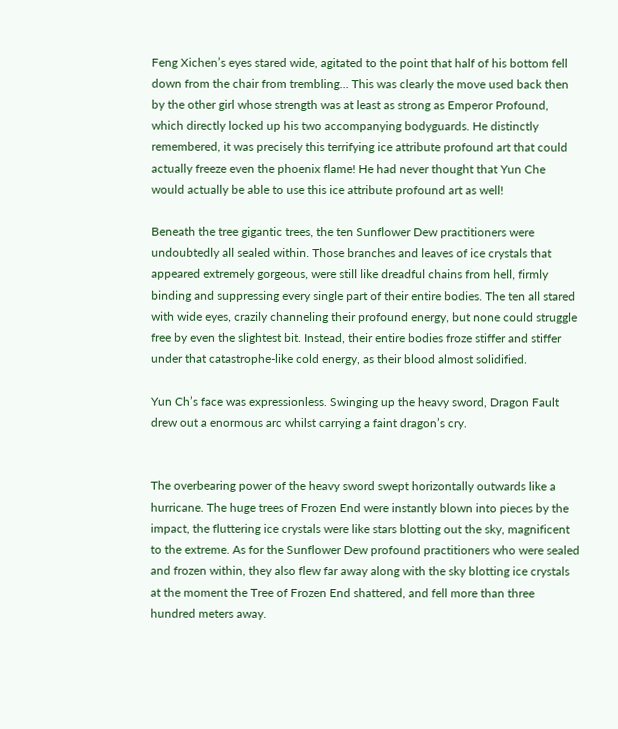Feng Xichen’s eyes stared wide, agitated to the point that half of his bottom fell down from the chair from trembling… This was clearly the move used back then by the other girl whose strength was at least as strong as Emperor Profound, which directly locked up his two accompanying bodyguards. He distinctly remembered, it was precisely this terrifying ice attribute profound art that could actually freeze even the phoenix flame! He had never thought that Yun Che would actually be able to use this ice attribute profound art as well!

Beneath the tree gigantic trees, the ten Sunflower Dew practitioners were undoubtedly all sealed within. Those branches and leaves of ice crystals that appeared extremely gorgeous, were still like dreadful chains from hell, firmly binding and suppressing every single part of their entire bodies. The ten all stared with wide eyes, crazily channeling their profound energy, but none could struggle free by even the slightest bit. Instead, their entire bodies froze stiffer and stiffer under that catastrophe-like cold energy, as their blood almost solidified.

Yun Ch’s face was expressionless. Swinging up the heavy sword, Dragon Fault drew out a enormous arc whilst carrying a faint dragon’s cry.


The overbearing power of the heavy sword swept horizontally outwards like a hurricane. The huge trees of Frozen End were instantly blown into pieces by the impact, the fluttering ice crystals were like stars blotting out the sky, magnificent to the extreme. As for the Sunflower Dew profound practitioners who were sealed and frozen within, they also flew far away along with the sky blotting ice crystals at the moment the Tree of Frozen End shattered, and fell more than three hundred meters away.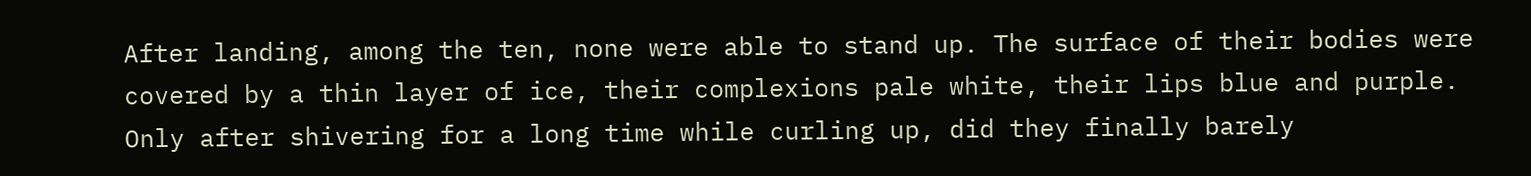After landing, among the ten, none were able to stand up. The surface of their bodies were covered by a thin layer of ice, their complexions pale white, their lips blue and purple. Only after shivering for a long time while curling up, did they finally barely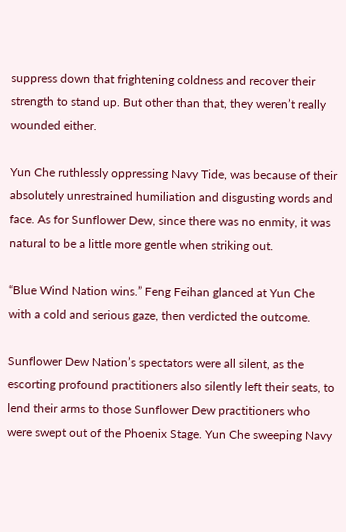suppress down that frightening coldness and recover their strength to stand up. But other than that, they weren’t really wounded either.

Yun Che ruthlessly oppressing Navy Tide, was because of their absolutely unrestrained humiliation and disgusting words and face. As for Sunflower Dew, since there was no enmity, it was natural to be a little more gentle when striking out.

“Blue Wind Nation wins.” Feng Feihan glanced at Yun Che with a cold and serious gaze, then verdicted the outcome.

Sunflower Dew Nation’s spectators were all silent, as the escorting profound practitioners also silently left their seats, to lend their arms to those Sunflower Dew practitioners who were swept out of the Phoenix Stage. Yun Che sweeping Navy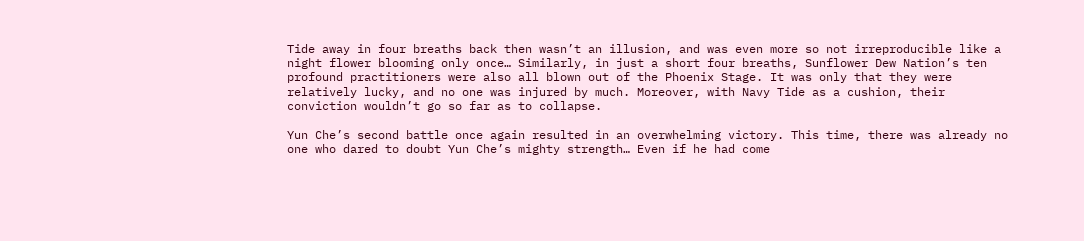Tide away in four breaths back then wasn’t an illusion, and was even more so not irreproducible like a night flower blooming only once… Similarly, in just a short four breaths, Sunflower Dew Nation’s ten profound practitioners were also all blown out of the Phoenix Stage. It was only that they were relatively lucky, and no one was injured by much. Moreover, with Navy Tide as a cushion, their conviction wouldn’t go so far as to collapse.

Yun Che’s second battle once again resulted in an overwhelming victory. This time, there was already no one who dared to doubt Yun Che’s mighty strength… Even if he had come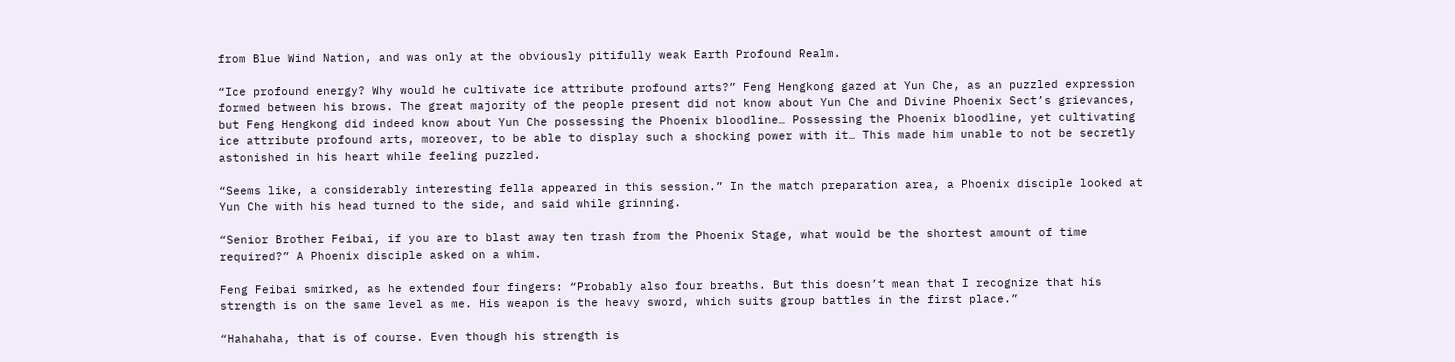from Blue Wind Nation, and was only at the obviously pitifully weak Earth Profound Realm.

“Ice profound energy? Why would he cultivate ice attribute profound arts?” Feng Hengkong gazed at Yun Che, as an puzzled expression formed between his brows. The great majority of the people present did not know about Yun Che and Divine Phoenix Sect’s grievances, but Feng Hengkong did indeed know about Yun Che possessing the Phoenix bloodline… Possessing the Phoenix bloodline, yet cultivating ice attribute profound arts, moreover, to be able to display such a shocking power with it… This made him unable to not be secretly astonished in his heart while feeling puzzled.

“Seems like, a considerably interesting fella appeared in this session.” In the match preparation area, a Phoenix disciple looked at Yun Che with his head turned to the side, and said while grinning.

“Senior Brother Feibai, if you are to blast away ten trash from the Phoenix Stage, what would be the shortest amount of time required?” A Phoenix disciple asked on a whim.

Feng Feibai smirked, as he extended four fingers: “Probably also four breaths. But this doesn’t mean that I recognize that his strength is on the same level as me. His weapon is the heavy sword, which suits group battles in the first place.”

“Hahahaha, that is of course. Even though his strength is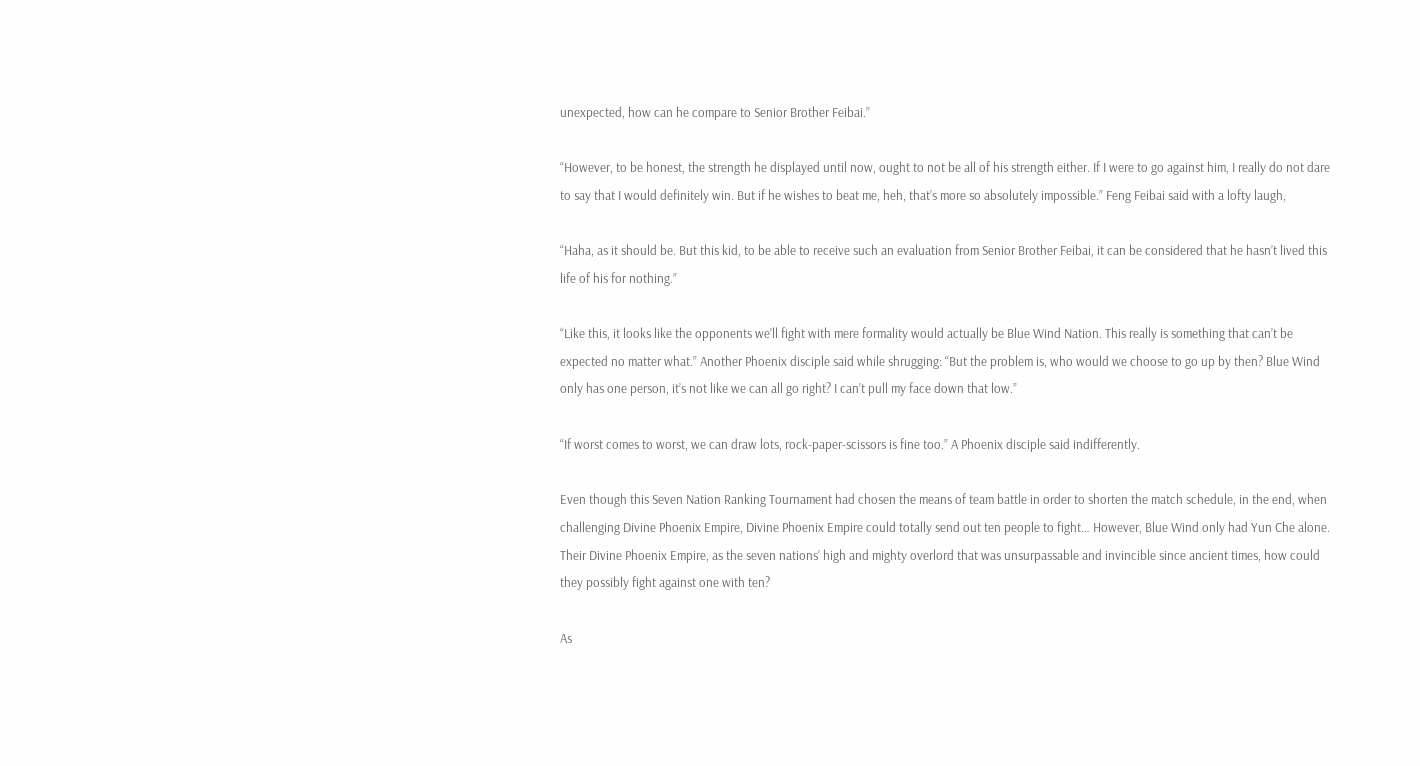unexpected, how can he compare to Senior Brother Feibai.”

“However, to be honest, the strength he displayed until now, ought to not be all of his strength either. If I were to go against him, I really do not dare to say that I would definitely win. But if he wishes to beat me, heh, that’s more so absolutely impossible.” Feng Feibai said with a lofty laugh,

“Haha, as it should be. But this kid, to be able to receive such an evaluation from Senior Brother Feibai, it can be considered that he hasn’t lived this life of his for nothing.”

“Like this, it looks like the opponents we’ll fight with mere formality would actually be Blue Wind Nation. This really is something that can’t be expected no matter what.” Another Phoenix disciple said while shrugging: “But the problem is, who would we choose to go up by then? Blue Wind only has one person, it’s not like we can all go right? I can’t pull my face down that low.”

“If worst comes to worst, we can draw lots, rock-paper-scissors is fine too.” A Phoenix disciple said indifferently.

Even though this Seven Nation Ranking Tournament had chosen the means of team battle in order to shorten the match schedule, in the end, when challenging Divine Phoenix Empire, Divine Phoenix Empire could totally send out ten people to fight… However, Blue Wind only had Yun Che alone. Their Divine Phoenix Empire, as the seven nations’ high and mighty overlord that was unsurpassable and invincible since ancient times, how could they possibly fight against one with ten?

As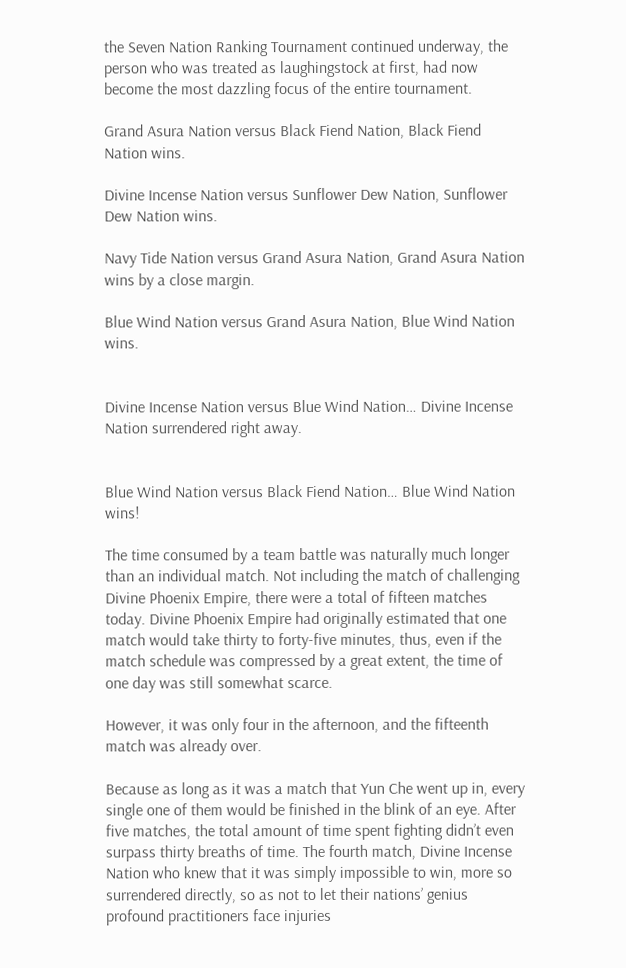the Seven Nation Ranking Tournament continued underway, the person who was treated as laughingstock at first, had now become the most dazzling focus of the entire tournament.

Grand Asura Nation versus Black Fiend Nation, Black Fiend Nation wins.

Divine Incense Nation versus Sunflower Dew Nation, Sunflower Dew Nation wins.

Navy Tide Nation versus Grand Asura Nation, Grand Asura Nation wins by a close margin.

Blue Wind Nation versus Grand Asura Nation, Blue Wind Nation wins.


Divine Incense Nation versus Blue Wind Nation… Divine Incense Nation surrendered right away.


Blue Wind Nation versus Black Fiend Nation… Blue Wind Nation wins!

The time consumed by a team battle was naturally much longer than an individual match. Not including the match of challenging Divine Phoenix Empire, there were a total of fifteen matches today. Divine Phoenix Empire had originally estimated that one match would take thirty to forty-five minutes, thus, even if the match schedule was compressed by a great extent, the time of one day was still somewhat scarce.

However, it was only four in the afternoon, and the fifteenth match was already over.

Because as long as it was a match that Yun Che went up in, every single one of them would be finished in the blink of an eye. After five matches, the total amount of time spent fighting didn’t even surpass thirty breaths of time. The fourth match, Divine Incense Nation who knew that it was simply impossible to win, more so surrendered directly, so as not to let their nations’ genius profound practitioners face injuries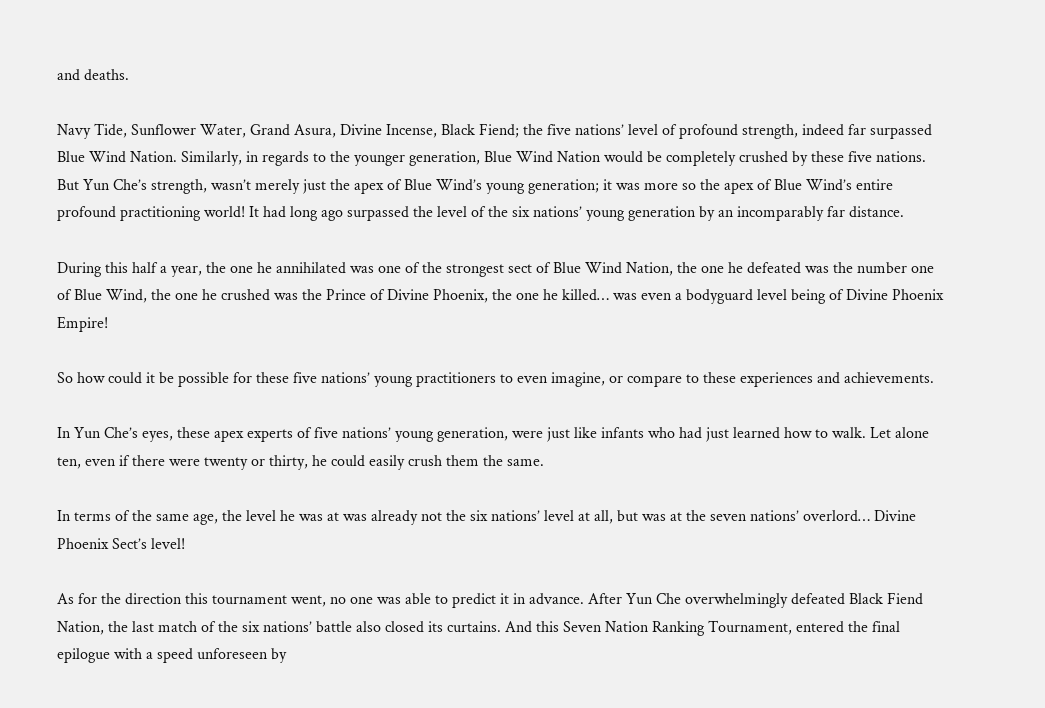and deaths.

Navy Tide, Sunflower Water, Grand Asura, Divine Incense, Black Fiend; the five nations’ level of profound strength, indeed far surpassed Blue Wind Nation. Similarly, in regards to the younger generation, Blue Wind Nation would be completely crushed by these five nations. But Yun Che’s strength, wasn’t merely just the apex of Blue Wind’s young generation; it was more so the apex of Blue Wind’s entire profound practitioning world! It had long ago surpassed the level of the six nations’ young generation by an incomparably far distance.

During this half a year, the one he annihilated was one of the strongest sect of Blue Wind Nation, the one he defeated was the number one of Blue Wind, the one he crushed was the Prince of Divine Phoenix, the one he killed… was even a bodyguard level being of Divine Phoenix Empire!

So how could it be possible for these five nations’ young practitioners to even imagine, or compare to these experiences and achievements.

In Yun Che’s eyes, these apex experts of five nations’ young generation, were just like infants who had just learned how to walk. Let alone ten, even if there were twenty or thirty, he could easily crush them the same.

In terms of the same age, the level he was at was already not the six nations’ level at all, but was at the seven nations’ overlord… Divine Phoenix Sect’s level!

As for the direction this tournament went, no one was able to predict it in advance. After Yun Che overwhelmingly defeated Black Fiend Nation, the last match of the six nations’ battle also closed its curtains. And this Seven Nation Ranking Tournament, entered the final epilogue with a speed unforeseen by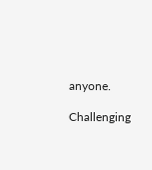anyone.

Challenging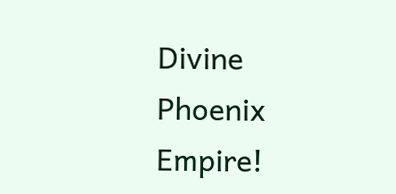Divine Phoenix Empire!